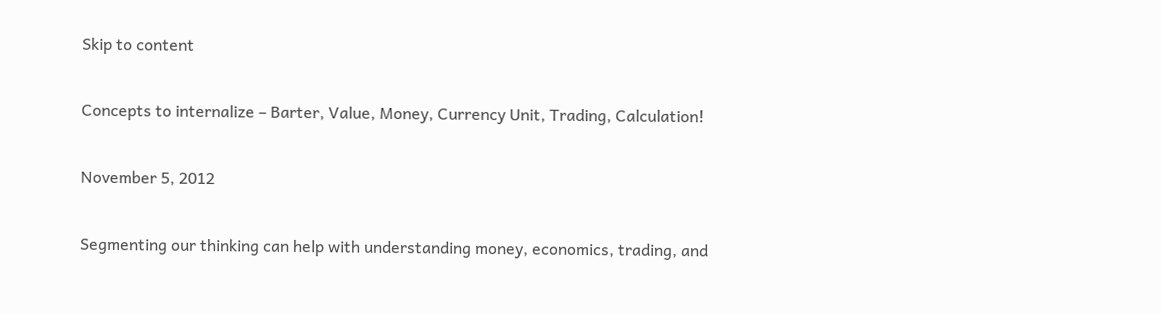Skip to content

Concepts to internalize – Barter, Value, Money, Currency Unit, Trading, Calculation!

November 5, 2012

Segmenting our thinking can help with understanding money, economics, trading, and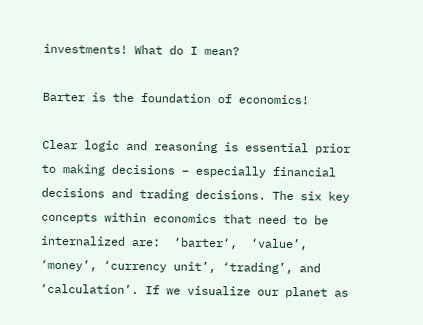investments! What do I mean?

Barter is the foundation of economics!

Clear logic and reasoning is essential prior to making decisions – especially financial decisions and trading decisions. The six key concepts within economics that need to be internalized are:  ‘barter‘,  ‘value’, ‘money’, ‘currency unit’, ‘trading’, and ‘calculation’. If we visualize our planet as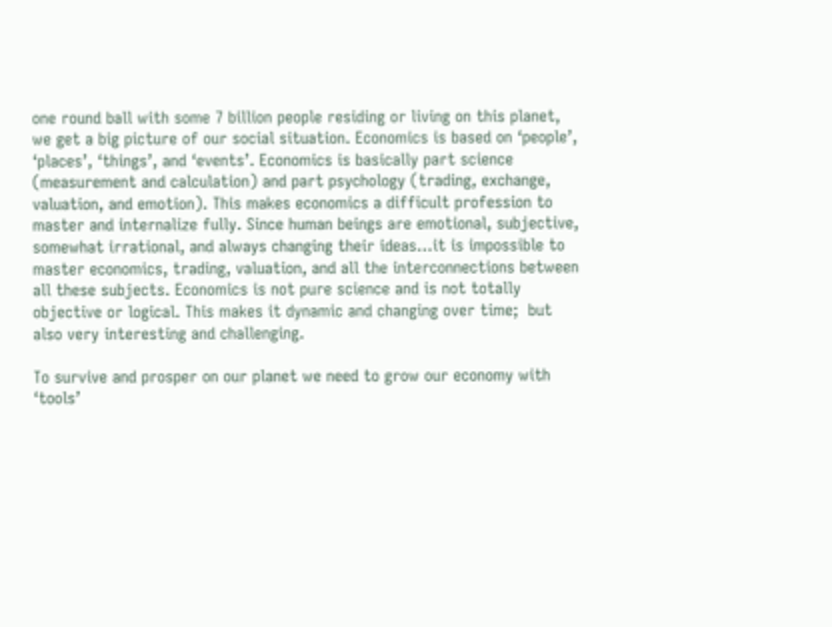one round ball with some 7 billion people residing or living on this planet, we get a big picture of our social situation. Economics is based on ‘people’, ‘places’, ‘things’, and ‘events’. Economics is basically part science (measurement and calculation) and part psychology (trading, exchange, valuation, and emotion). This makes economics a difficult profession to master and internalize fully. Since human beings are emotional, subjective, somewhat irrational, and always changing their ideas…it is impossible to master economics, trading, valuation, and all the interconnections between all these subjects. Economics is not pure science and is not totally objective or logical. This makes it dynamic and changing over time;  but also very interesting and challenging.

To survive and prosper on our planet we need to grow our economy with ‘tools’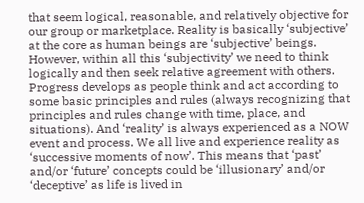that seem logical, reasonable, and relatively objective for our group or marketplace. Reality is basically ‘subjective’ at the core as human beings are ‘subjective’ beings. However, within all this ‘subjectivity’ we need to think logically and then seek relative agreement with others. Progress develops as people think and act according to some basic principles and rules (always recognizing that principles and rules change with time, place, and situations). And ‘reality’ is always experienced as a NOW event and process. We all live and experience reality as ‘successive moments of now’. This means that ‘past’ and/or ‘future’ concepts could be ‘illusionary’ and/or ‘deceptive’ as life is lived in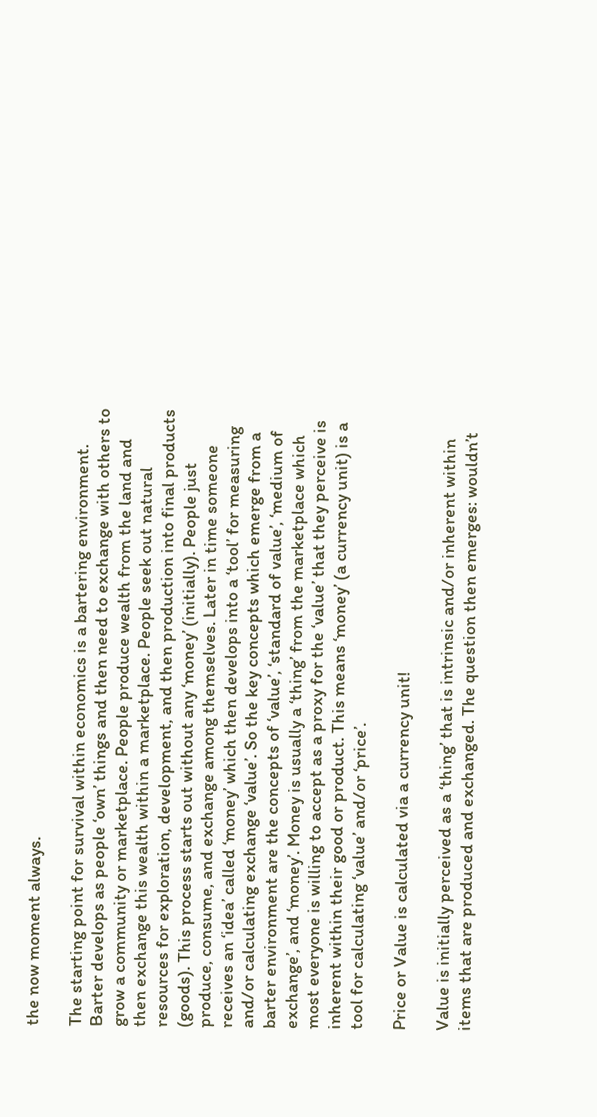the now moment always.

The starting point for survival within economics is a bartering environment. Barter develops as people ‘own’ things and then need to exchange with others to grow a community or marketplace. People produce wealth from the land and then exchange this wealth within a marketplace. People seek out natural resources for exploration, development, and then production into final products (goods). This process starts out without any ‘money’ (initially). People just produce, consume, and exchange among themselves. Later in time someone receives an ‘idea’ called ‘money’ which then develops into a ‘tool’ for measuring and/or calculating exchange ‘value’. So the key concepts which emerge from a barter environment are the concepts of ‘value’, ‘standard of value’, ‘medium of exchange’, and ‘money’. Money is usually a ‘thing’ from the marketplace which most everyone is willing to accept as a proxy for the ‘value’ that they perceive is inherent within their good or product. This means ‘money’ (a currency unit) is a tool for calculating ‘value’ and/or ‘price’.

Price or Value is calculated via a currency unit!

Value is initially perceived as a ‘thing’ that is intrinsic and/or inherent within items that are produced and exchanged. The question then emerges: wouldn’t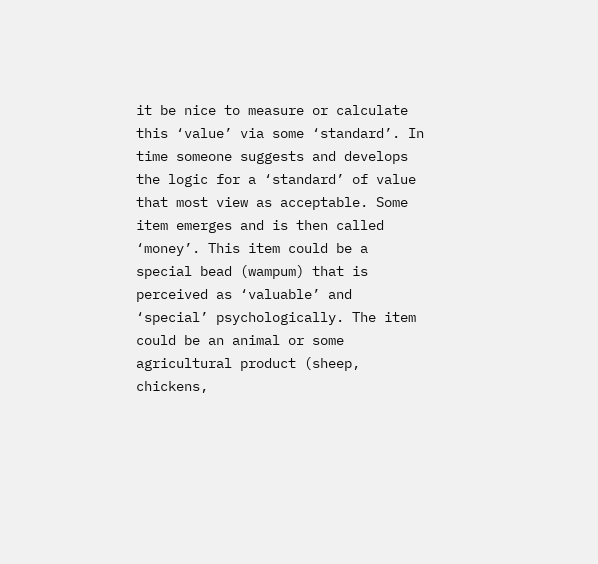it be nice to measure or calculate this ‘value’ via some ‘standard’. In time someone suggests and develops the logic for a ‘standard’ of value that most view as acceptable. Some item emerges and is then called ‘money’. This item could be a special bead (wampum) that is perceived as ‘valuable’ and ‘special’ psychologically. The item could be an animal or some agricultural product (sheep, chickens,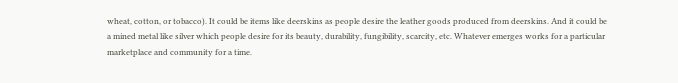wheat, cotton, or tobacco). It could be items like deerskins as people desire the leather goods produced from deerskins. And it could be a mined metal like silver which people desire for its beauty, durability, fungibility, scarcity, etc. Whatever emerges works for a particular marketplace and community for a time.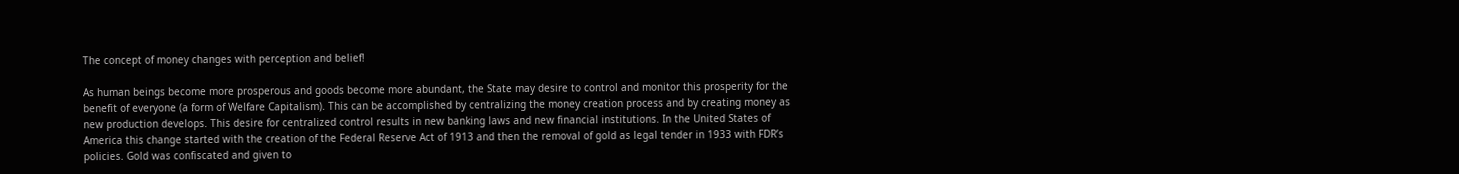The concept of money changes with perception and belief!

As human beings become more prosperous and goods become more abundant, the State may desire to control and monitor this prosperity for the benefit of everyone (a form of Welfare Capitalism). This can be accomplished by centralizing the money creation process and by creating money as new production develops. This desire for centralized control results in new banking laws and new financial institutions. In the United States of America this change started with the creation of the Federal Reserve Act of 1913 and then the removal of gold as legal tender in 1933 with FDR’s policies. Gold was confiscated and given to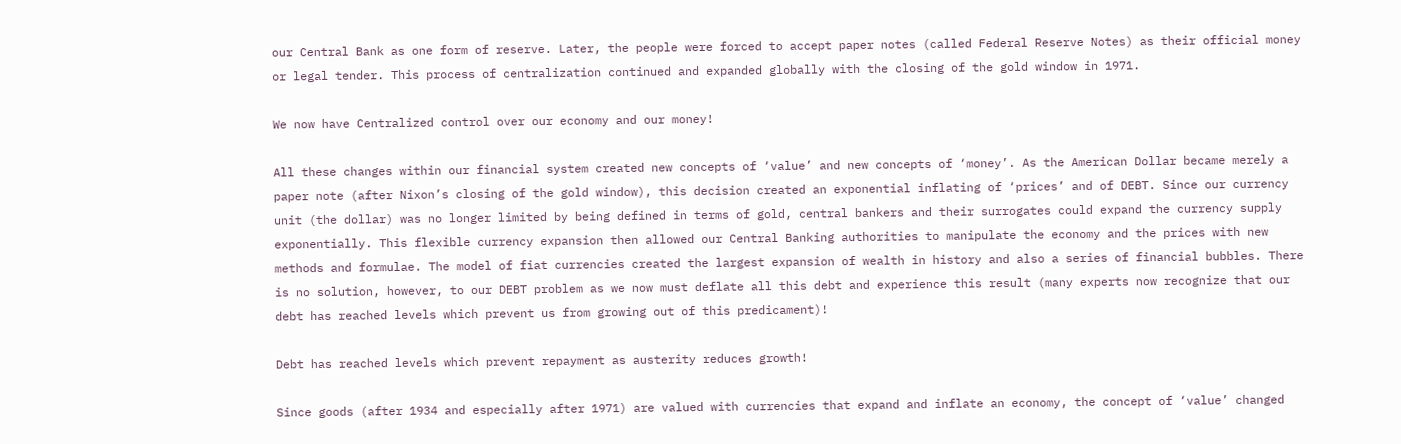our Central Bank as one form of reserve. Later, the people were forced to accept paper notes (called Federal Reserve Notes) as their official money or legal tender. This process of centralization continued and expanded globally with the closing of the gold window in 1971.

We now have Centralized control over our economy and our money!

All these changes within our financial system created new concepts of ‘value’ and new concepts of ‘money’. As the American Dollar became merely a paper note (after Nixon’s closing of the gold window), this decision created an exponential inflating of ‘prices’ and of DEBT. Since our currency unit (the dollar) was no longer limited by being defined in terms of gold, central bankers and their surrogates could expand the currency supply exponentially. This flexible currency expansion then allowed our Central Banking authorities to manipulate the economy and the prices with new methods and formulae. The model of fiat currencies created the largest expansion of wealth in history and also a series of financial bubbles. There is no solution, however, to our DEBT problem as we now must deflate all this debt and experience this result (many experts now recognize that our debt has reached levels which prevent us from growing out of this predicament)!

Debt has reached levels which prevent repayment as austerity reduces growth!

Since goods (after 1934 and especially after 1971) are valued with currencies that expand and inflate an economy, the concept of ‘value’ changed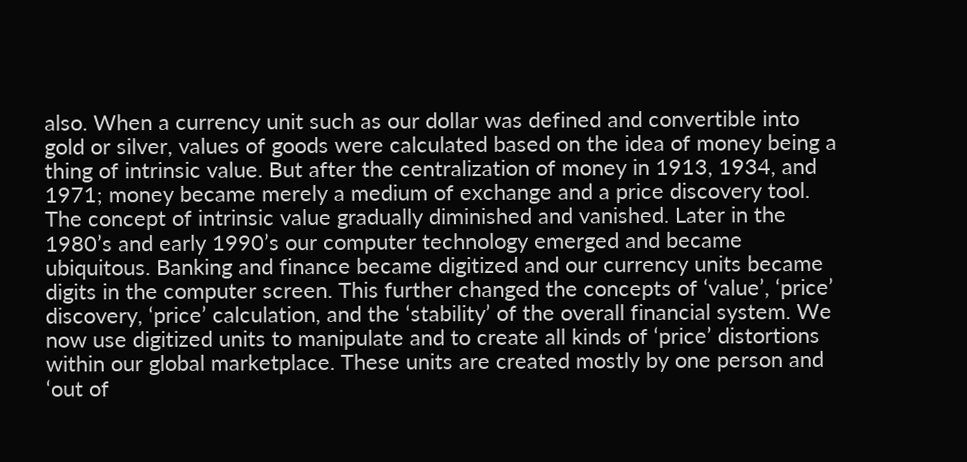also. When a currency unit such as our dollar was defined and convertible into gold or silver, values of goods were calculated based on the idea of money being a thing of intrinsic value. But after the centralization of money in 1913, 1934, and 1971; money became merely a medium of exchange and a price discovery tool. The concept of intrinsic value gradually diminished and vanished. Later in the 1980’s and early 1990’s our computer technology emerged and became ubiquitous. Banking and finance became digitized and our currency units became digits in the computer screen. This further changed the concepts of ‘value’, ‘price’ discovery, ‘price’ calculation, and the ‘stability’ of the overall financial system. We now use digitized units to manipulate and to create all kinds of ‘price’ distortions within our global marketplace. These units are created mostly by one person and ‘out of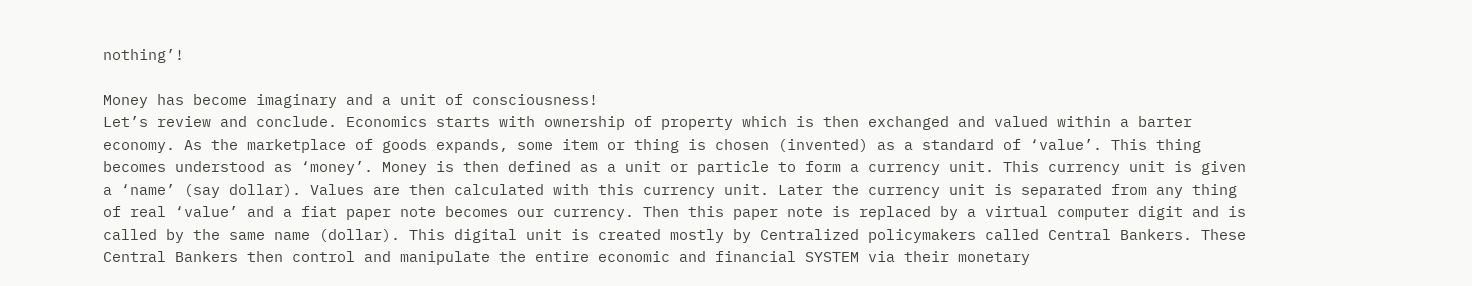nothing’!

Money has become imaginary and a unit of consciousness!
Let’s review and conclude. Economics starts with ownership of property which is then exchanged and valued within a barter economy. As the marketplace of goods expands, some item or thing is chosen (invented) as a standard of ‘value’. This thing becomes understood as ‘money’. Money is then defined as a unit or particle to form a currency unit. This currency unit is given a ‘name’ (say dollar). Values are then calculated with this currency unit. Later the currency unit is separated from any thing of real ‘value’ and a fiat paper note becomes our currency. Then this paper note is replaced by a virtual computer digit and is called by the same name (dollar). This digital unit is created mostly by Centralized policymakers called Central Bankers. These Central Bankers then control and manipulate the entire economic and financial SYSTEM via their monetary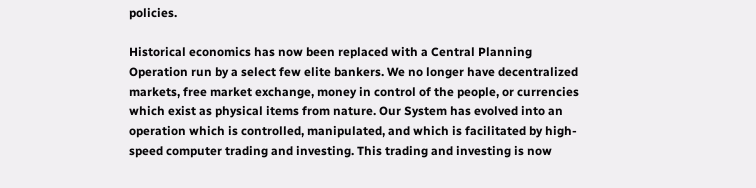policies.

Historical economics has now been replaced with a Central Planning Operation run by a select few elite bankers. We no longer have decentralized markets, free market exchange, money in control of the people, or currencies which exist as physical items from nature. Our System has evolved into an operation which is controlled, manipulated, and which is facilitated by high-speed computer trading and investing. This trading and investing is now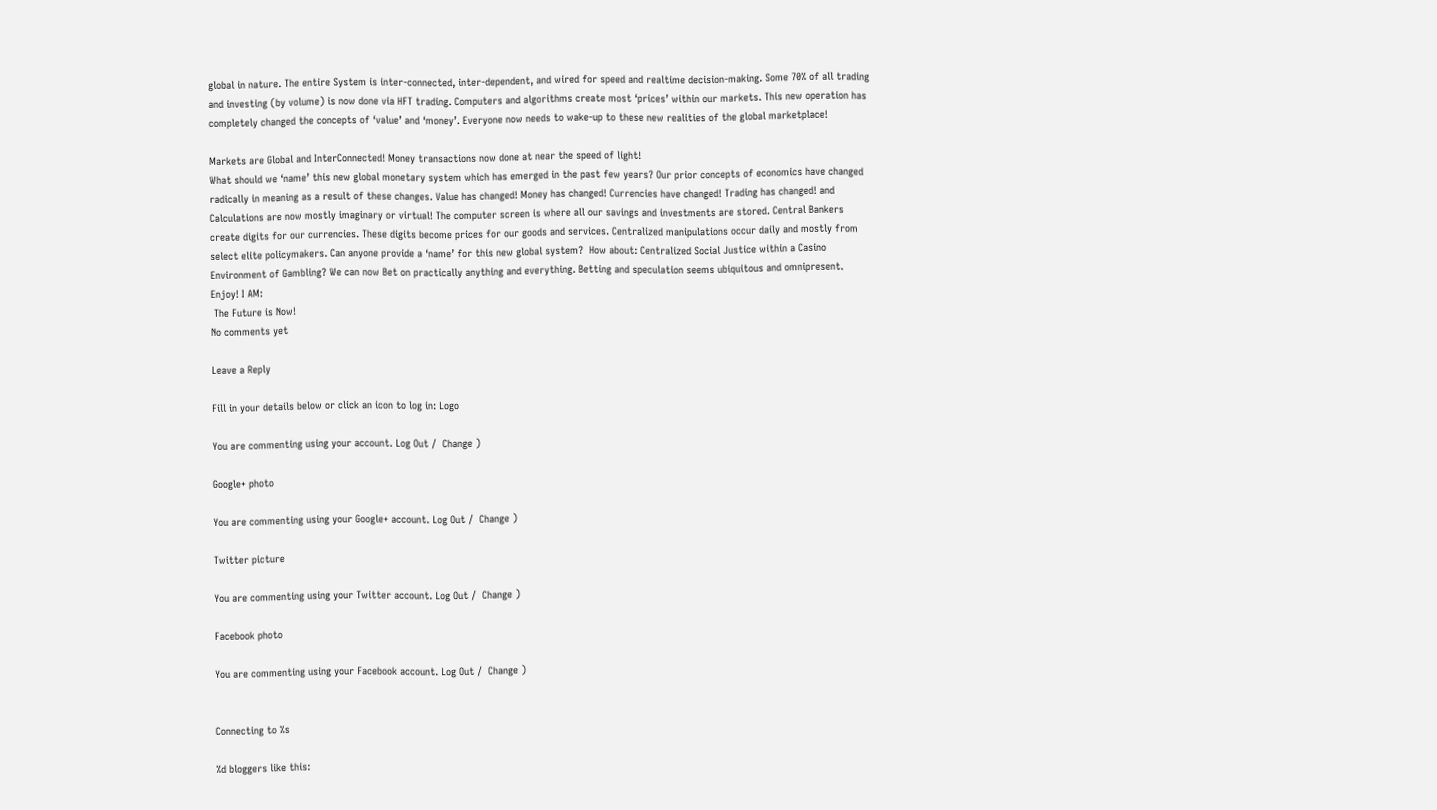global in nature. The entire System is inter-connected, inter-dependent, and wired for speed and realtime decision-making. Some 70% of all trading and investing (by volume) is now done via HFT trading. Computers and algorithms create most ‘prices’ within our markets. This new operation has completely changed the concepts of ‘value’ and ‘money’. Everyone now needs to wake-up to these new realities of the global marketplace!

Markets are Global and InterConnected! Money transactions now done at near the speed of light!
What should we ‘name’ this new global monetary system which has emerged in the past few years? Our prior concepts of economics have changed radically in meaning as a result of these changes. Value has changed! Money has changed! Currencies have changed! Trading has changed! and Calculations are now mostly imaginary or virtual! The computer screen is where all our savings and investments are stored. Central Bankers create digits for our currencies. These digits become prices for our goods and services. Centralized manipulations occur daily and mostly from select elite policymakers. Can anyone provide a ‘name’ for this new global system?  How about: Centralized Social Justice within a Casino Environment of Gambling? We can now Bet on practically anything and everything. Betting and speculation seems ubiquitous and omnipresent. Enjoy! I AM:
 The Future is Now!
No comments yet

Leave a Reply

Fill in your details below or click an icon to log in: Logo

You are commenting using your account. Log Out /  Change )

Google+ photo

You are commenting using your Google+ account. Log Out /  Change )

Twitter picture

You are commenting using your Twitter account. Log Out /  Change )

Facebook photo

You are commenting using your Facebook account. Log Out /  Change )


Connecting to %s

%d bloggers like this: